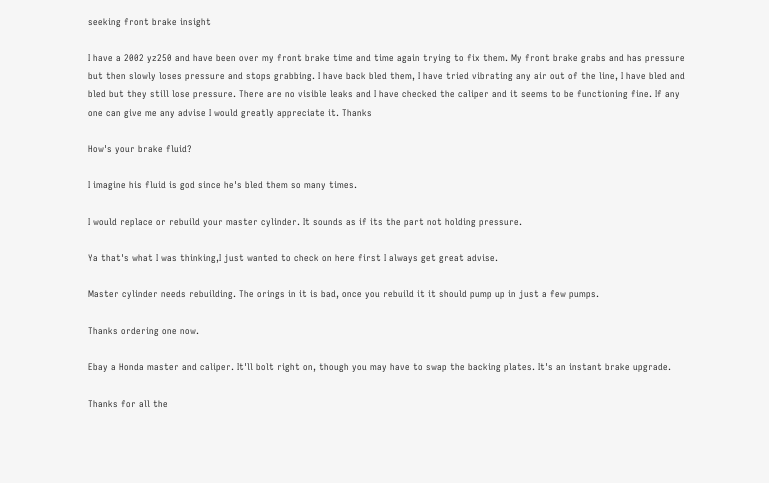seeking front brake insight

I have a 2002 yz250 and have been over my front brake time and time again trying to fix them. My front brake grabs and has pressure but then slowly loses pressure and stops grabbing. I have back bled them, I have tried vibrating any air out of the line, I have bled and bled but they still lose pressure. There are no visible leaks and I have checked the caliper and it seems to be functioning fine. If any one can give me any advise I would greatly appreciate it. Thanks

How's your brake fluid?

I imagine his fluid is god since he's bled them so many times.

I would replace or rebuild your master cylinder. It sounds as if its the part not holding pressure.

Ya that's what I was thinking,I just wanted to check on here first I always get great advise.

Master cylinder needs rebuilding. The orings in it is bad, once you rebuild it it should pump up in just a few pumps.

Thanks ordering one now.

Ebay a Honda master and caliper. It'll bolt right on, though you may have to swap the backing plates. It's an instant brake upgrade.

Thanks for all the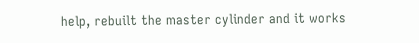help, rebuilt the master cylinder and it works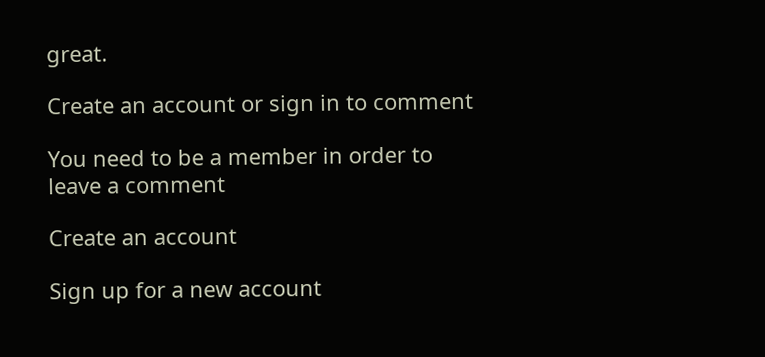great.

Create an account or sign in to comment

You need to be a member in order to leave a comment

Create an account

Sign up for a new account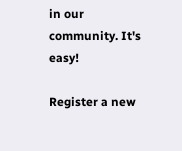in our community. It's easy!

Register a new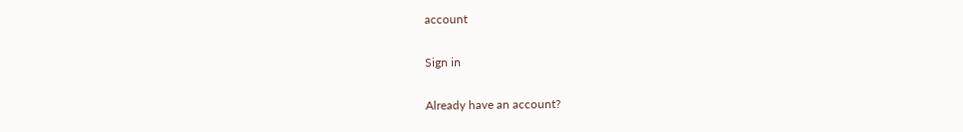account

Sign in

Already have an account?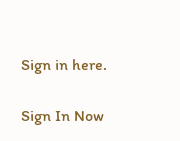Sign in here.

Sign In Now